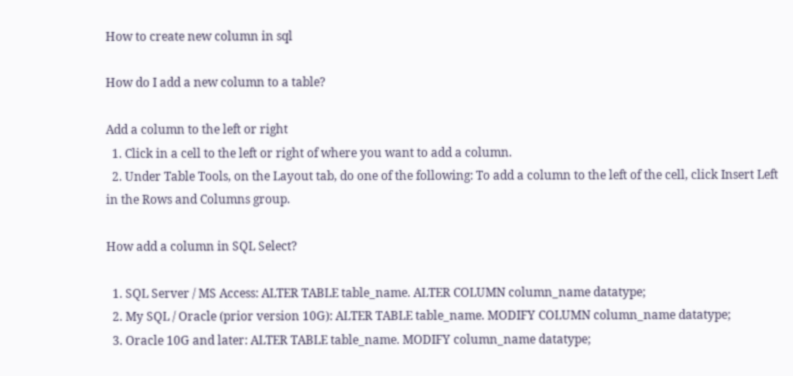How to create new column in sql

How do I add a new column to a table?

Add a column to the left or right
  1. Click in a cell to the left or right of where you want to add a column.
  2. Under Table Tools, on the Layout tab, do one of the following: To add a column to the left of the cell, click Insert Left in the Rows and Columns group.

How add a column in SQL Select?

  1. SQL Server / MS Access: ALTER TABLE table_name. ALTER COLUMN column_name datatype;
  2. My SQL / Oracle (prior version 10G): ALTER TABLE table_name. MODIFY COLUMN column_name datatype;
  3. Oracle 10G and later: ALTER TABLE table_name. MODIFY column_name datatype;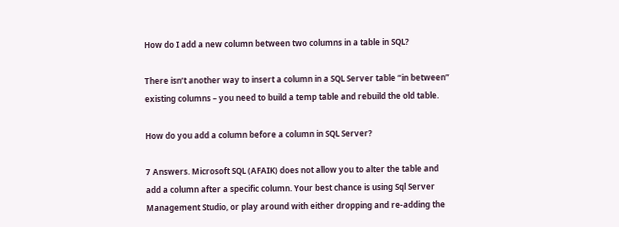How do I add a new column between two columns in a table in SQL?

There isn’t another way to insert a column in a SQL Server table “in between” existing columns – you need to build a temp table and rebuild the old table.

How do you add a column before a column in SQL Server?

7 Answers. Microsoft SQL (AFAIK) does not allow you to alter the table and add a column after a specific column. Your best chance is using Sql Server Management Studio, or play around with either dropping and re-adding the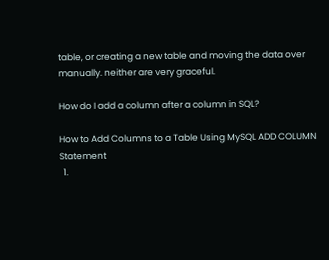table, or creating a new table and moving the data over manually. neither are very graceful.

How do I add a column after a column in SQL?

How to Add Columns to a Table Using MySQL ADD COLUMN Statement
  1.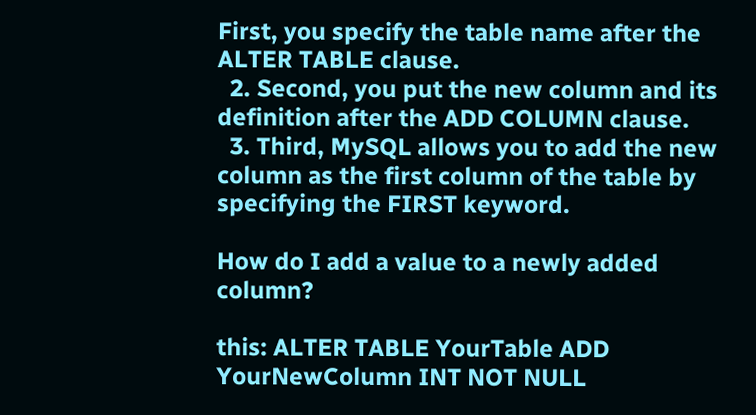First, you specify the table name after the ALTER TABLE clause.
  2. Second, you put the new column and its definition after the ADD COLUMN clause.
  3. Third, MySQL allows you to add the new column as the first column of the table by specifying the FIRST keyword.

How do I add a value to a newly added column?

this: ALTER TABLE YourTable ADD YourNewColumn INT NOT NULL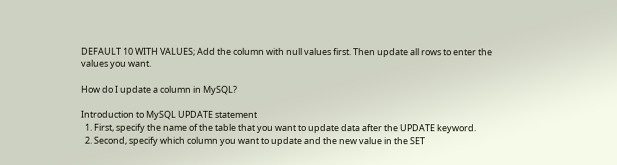DEFAULT 10 WITH VALUES; Add the column with null values first. Then update all rows to enter the values you want.

How do I update a column in MySQL?

Introduction to MySQL UPDATE statement
  1. First, specify the name of the table that you want to update data after the UPDATE keyword.
  2. Second, specify which column you want to update and the new value in the SET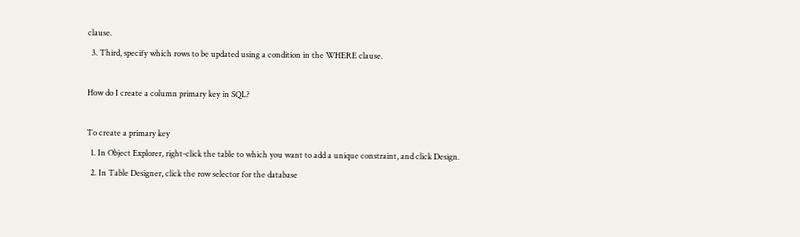clause.
  3. Third, specify which rows to be updated using a condition in the WHERE clause.

How do I create a column primary key in SQL?

To create a primary key
  1. In Object Explorer, right-click the table to which you want to add a unique constraint, and click Design.
  2. In Table Designer, click the row selector for the database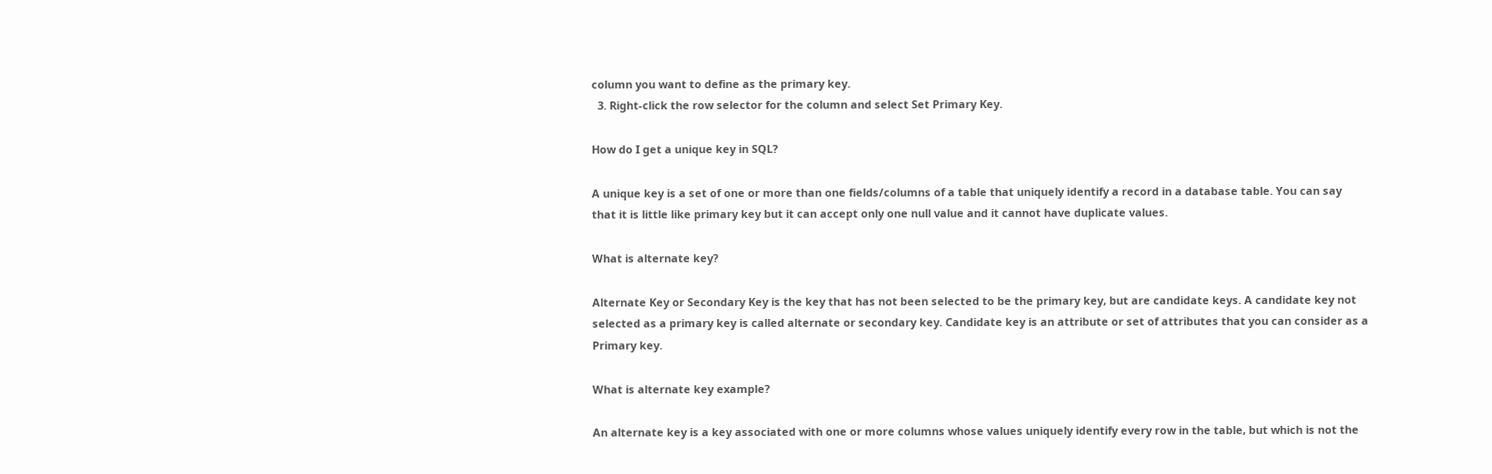column you want to define as the primary key.
  3. Right-click the row selector for the column and select Set Primary Key.

How do I get a unique key in SQL?

A unique key is a set of one or more than one fields/columns of a table that uniquely identify a record in a database table. You can say that it is little like primary key but it can accept only one null value and it cannot have duplicate values.

What is alternate key?

Alternate Key or Secondary Key is the key that has not been selected to be the primary key, but are candidate keys. A candidate key not selected as a primary key is called alternate or secondary key. Candidate key is an attribute or set of attributes that you can consider as a Primary key.

What is alternate key example?

An alternate key is a key associated with one or more columns whose values uniquely identify every row in the table, but which is not the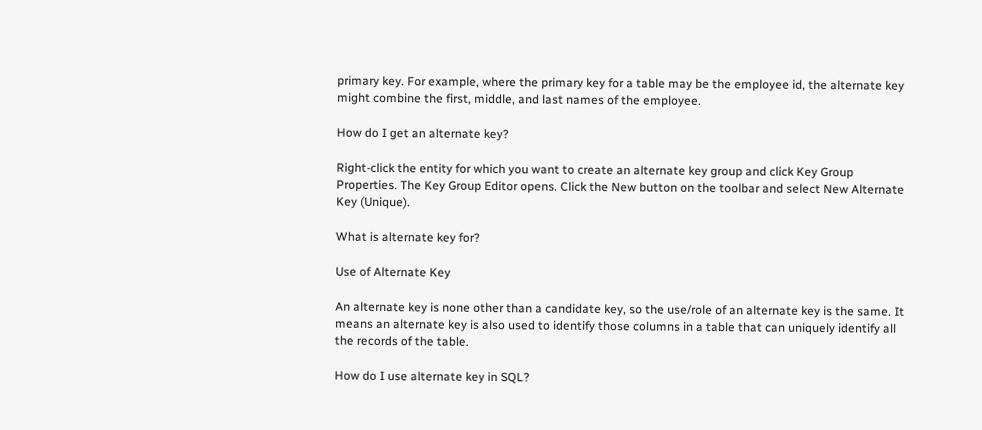primary key. For example, where the primary key for a table may be the employee id, the alternate key might combine the first, middle, and last names of the employee.

How do I get an alternate key?

Right-click the entity for which you want to create an alternate key group and click Key Group Properties. The Key Group Editor opens. Click the New button on the toolbar and select New Alternate Key (Unique).

What is alternate key for?

Use of Alternate Key

An alternate key is none other than a candidate key, so the use/role of an alternate key is the same. It means an alternate key is also used to identify those columns in a table that can uniquely identify all the records of the table.

How do I use alternate key in SQL?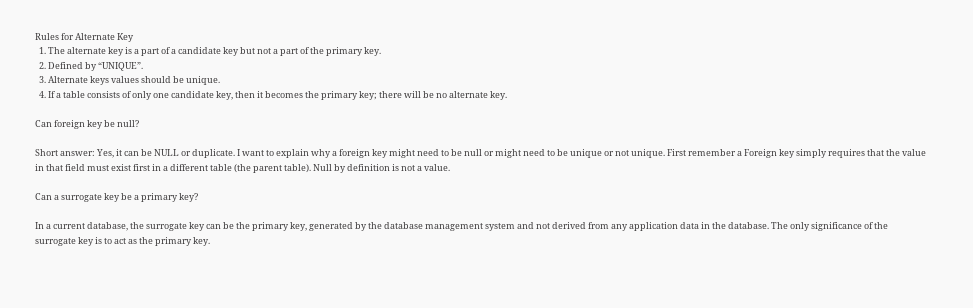Rules for Alternate Key
  1. The alternate key is a part of a candidate key but not a part of the primary key.
  2. Defined by “UNIQUE”.
  3. Alternate keys values should be unique.
  4. If a table consists of only one candidate key, then it becomes the primary key; there will be no alternate key.

Can foreign key be null?

Short answer: Yes, it can be NULL or duplicate. I want to explain why a foreign key might need to be null or might need to be unique or not unique. First remember a Foreign key simply requires that the value in that field must exist first in a different table (the parent table). Null by definition is not a value.

Can a surrogate key be a primary key?

In a current database, the surrogate key can be the primary key, generated by the database management system and not derived from any application data in the database. The only significance of the surrogate key is to act as the primary key.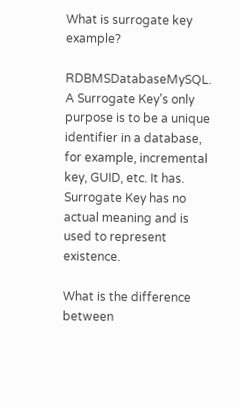What is surrogate key example?

RDBMSDatabaseMySQL. A Surrogate Key’s only purpose is to be a unique identifier in a database, for example, incremental key, GUID, etc. It has. Surrogate Key has no actual meaning and is used to represent existence.

What is the difference between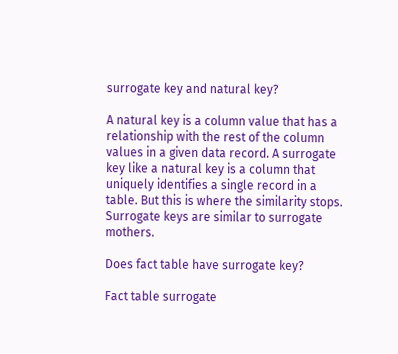surrogate key and natural key?

A natural key is a column value that has a relationship with the rest of the column values in a given data record. A surrogate key like a natural key is a column that uniquely identifies a single record in a table. But this is where the similarity stops. Surrogate keys are similar to surrogate mothers.

Does fact table have surrogate key?

Fact table surrogate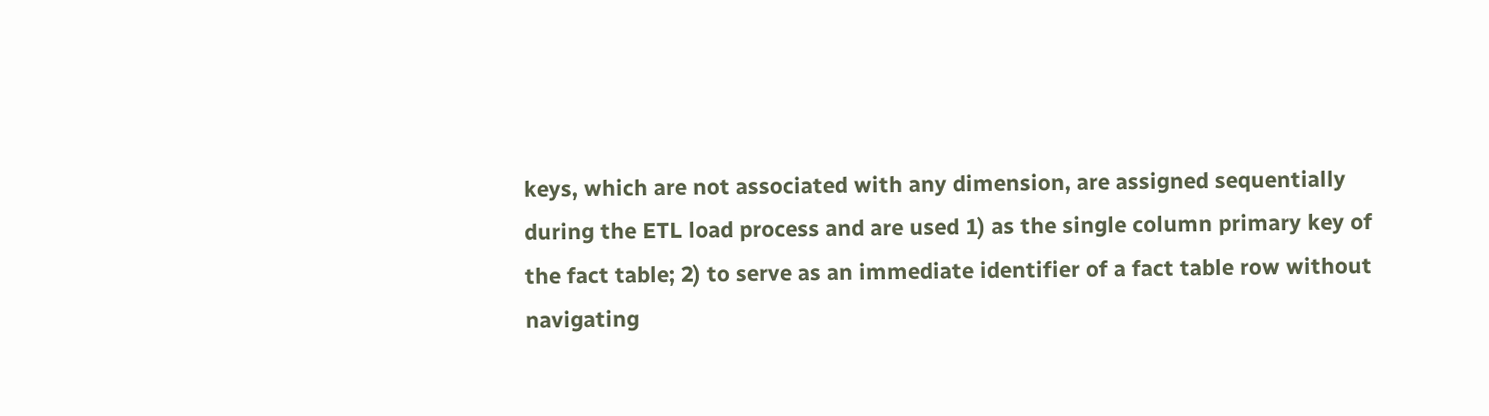keys, which are not associated with any dimension, are assigned sequentially during the ETL load process and are used 1) as the single column primary key of the fact table; 2) to serve as an immediate identifier of a fact table row without navigating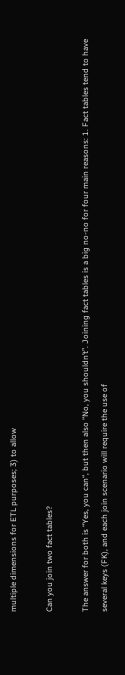multiple dimensions for ETL purposes; 3) to allow

Can you join two fact tables?

The answer for both is “Yes, you can“, but then also “No, you shouldn’t”. Joining fact tables is a big no-no for four main reasons: 1. Fact tables tend to have several keys (FK), and each join scenario will require the use of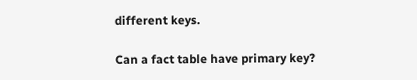different keys.

Can a fact table have primary key?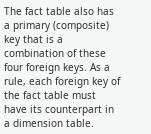The fact table also has a primary (composite) key that is a combination of these four foreign keys. As a rule, each foreign key of the fact table must have its counterpart in a dimension table.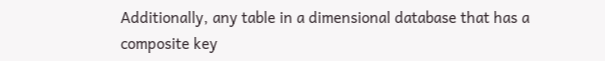Additionally, any table in a dimensional database that has a composite key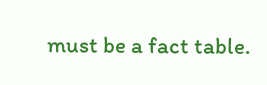must be a fact table.